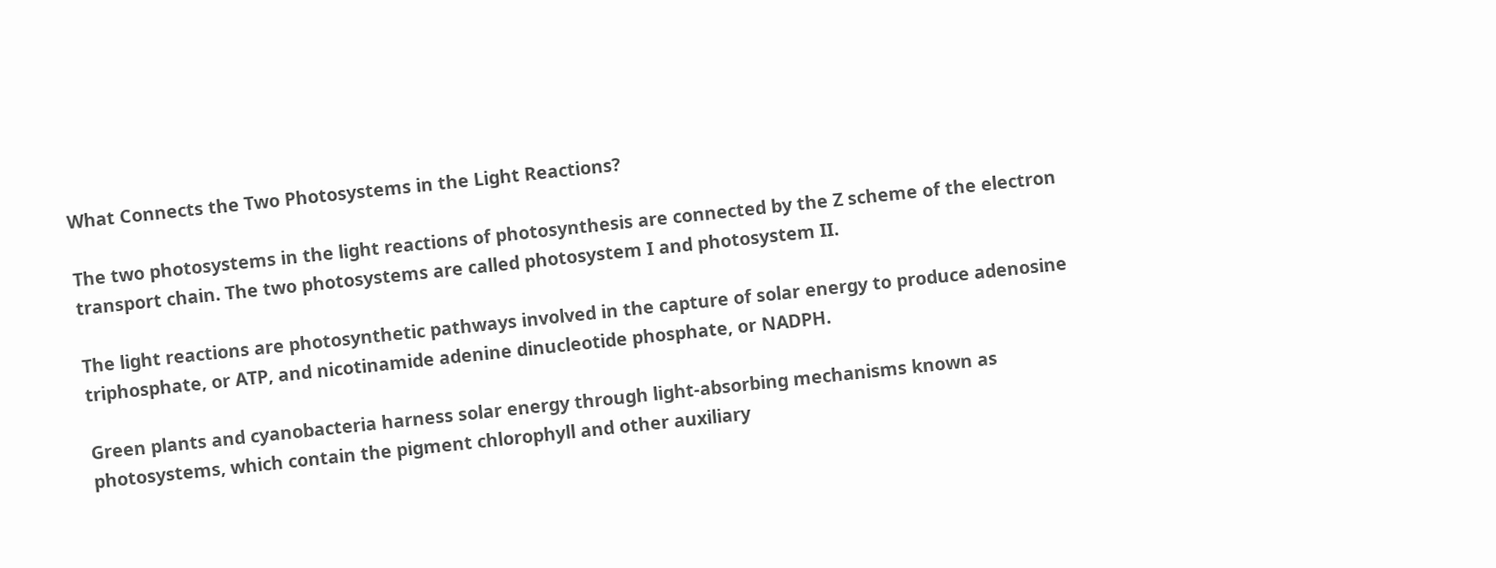What Connects the Two Photosystems in the Light Reactions?

The two photosystems in the light reactions of photosynthesis are connected by the Z scheme of the electron transport chain. The two photosystems are called photosystem I and photosystem II.

The light reactions are photosynthetic pathways involved in the capture of solar energy to produce adenosine triphosphate, or ATP, and nicotinamide adenine dinucleotide phosphate, or NADPH.

Green plants and cyanobacteria harness solar energy through light-absorbing mechanisms known as photosystems, which contain the pigment chlorophyll and other auxiliary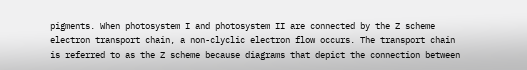pigments. When photosystem I and photosystem II are connected by the Z scheme electron transport chain, a non-clyclic electron flow occurs. The transport chain is referred to as the Z scheme because diagrams that depict the connection between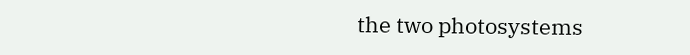the two photosystems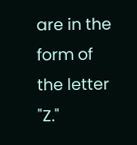are in the form of the letter "Z."